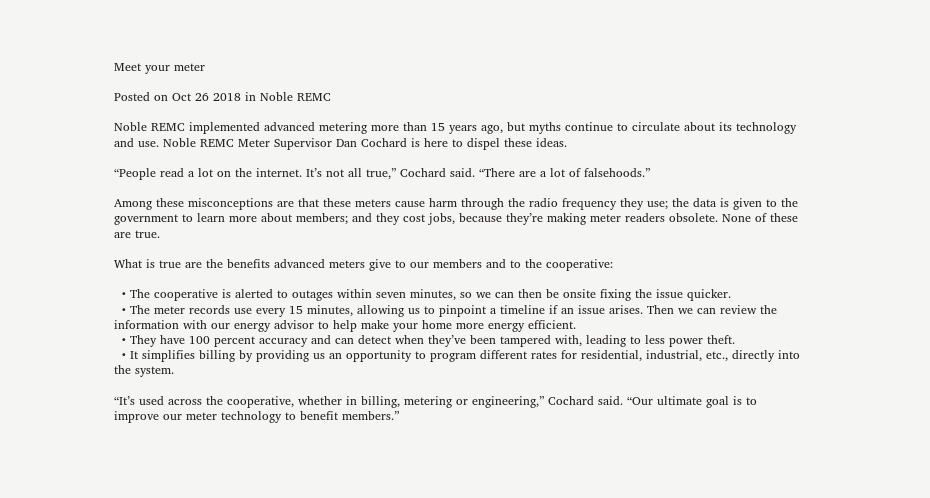Meet your meter

Posted on Oct 26 2018 in Noble REMC

Noble REMC implemented advanced metering more than 15 years ago, but myths continue to circulate about its technology and use. Noble REMC Meter Supervisor Dan Cochard is here to dispel these ideas.

“People read a lot on the internet. It’s not all true,” Cochard said. “There are a lot of falsehoods.”

Among these misconceptions are that these meters cause harm through the radio frequency they use; the data is given to the government to learn more about members; and they cost jobs, because they’re making meter readers obsolete. None of these are true.

What is true are the benefits advanced meters give to our members and to the cooperative:

  • The cooperative is alerted to outages within seven minutes, so we can then be onsite fixing the issue quicker.
  • The meter records use every 15 minutes, allowing us to pinpoint a timeline if an issue arises. Then we can review the information with our energy advisor to help make your home more energy efficient.
  • They have 100 percent accuracy and can detect when they’ve been tampered with, leading to less power theft.
  • It simplifies billing by providing us an opportunity to program different rates for residential, industrial, etc., directly into the system.

“It’s used across the cooperative, whether in billing, metering or engineering,” Cochard said. “Our ultimate goal is to improve our meter technology to benefit members.”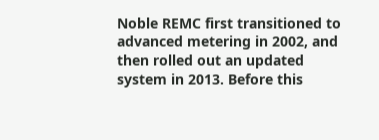Noble REMC first transitioned to advanced metering in 2002, and then rolled out an updated system in 2013. Before this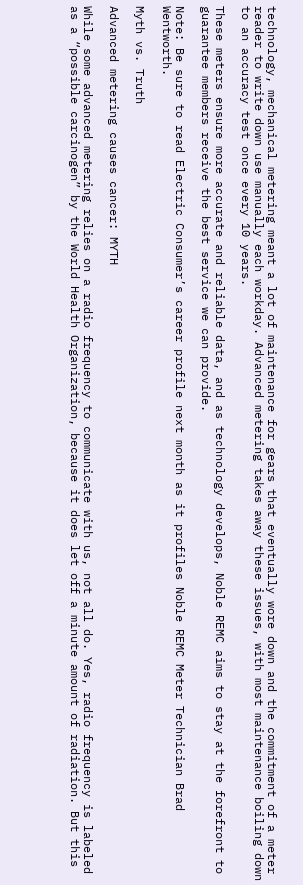technology, mechanical metering meant a lot of maintenance for gears that eventually wore down and the commitment of a meter reader to write down use manually each workday. Advanced metering takes away these issues, with most maintenance boiling down to an accuracy test once every 10 years.

These meters ensure more accurate and reliable data, and as technology develops, Noble REMC aims to stay at the forefront to guarantee members receive the best service we can provide.

Note: Be sure to read Electric Consumer’s career profile next month as it profiles Noble REMC Meter Technician Brad Wentworth.

Myth vs. Truth

Advanced metering causes cancer: MYTH

While some advanced metering relies on a radio frequency to communicate with us, not all do. Yes, radio frequency is labeled as a “possible carcinogen” by the World Health Organization, because it does let off a minute amount of radiation. But this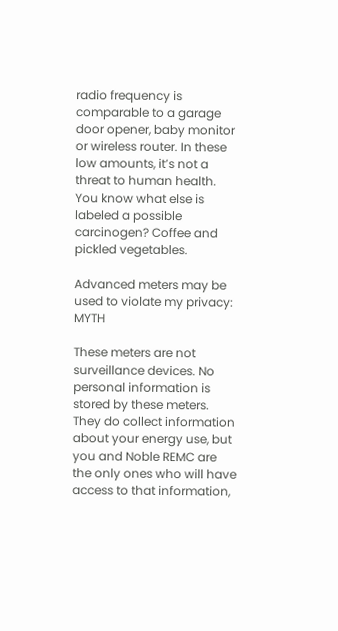radio frequency is comparable to a garage door opener, baby monitor or wireless router. In these low amounts, it’s not a threat to human health. You know what else is labeled a possible carcinogen? Coffee and pickled vegetables.

Advanced meters may be used to violate my privacy: MYTH

These meters are not surveillance devices. No personal information is stored by these meters. They do collect information about your energy use, but you and Noble REMC are the only ones who will have access to that information,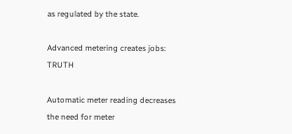as regulated by the state.

Advanced metering creates jobs: TRUTH

Automatic meter reading decreases the need for meter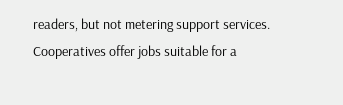readers, but not metering support services. Cooperatives offer jobs suitable for a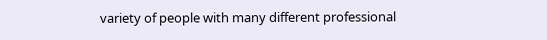variety of people with many different professional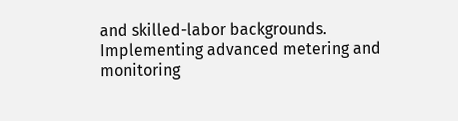and skilled-labor backgrounds. Implementing advanced metering and monitoring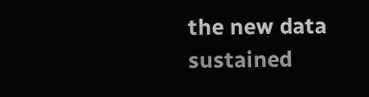the new data sustained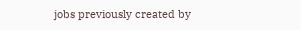jobs previously created by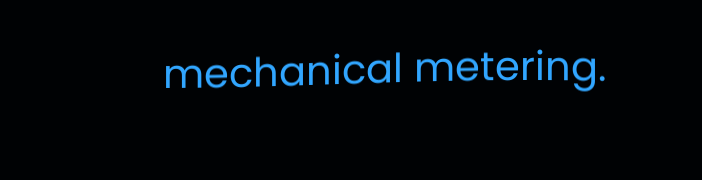mechanical metering.